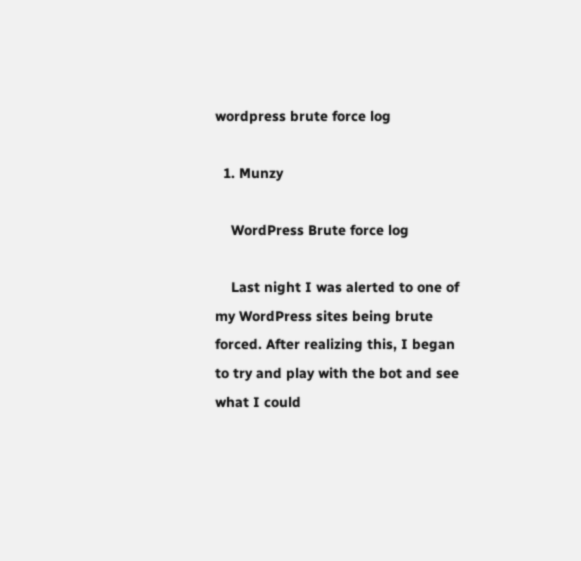wordpress brute force log

  1. Munzy

    WordPress Brute force log

    Last night I was alerted to one of my WordPress sites being brute forced. After realizing this, I began to try and play with the bot and see what I could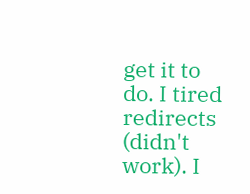get it to do. I tired redirects (didn't work). I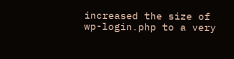increased the size of wp-login.php to a very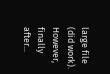large file (did work). However, finally after...